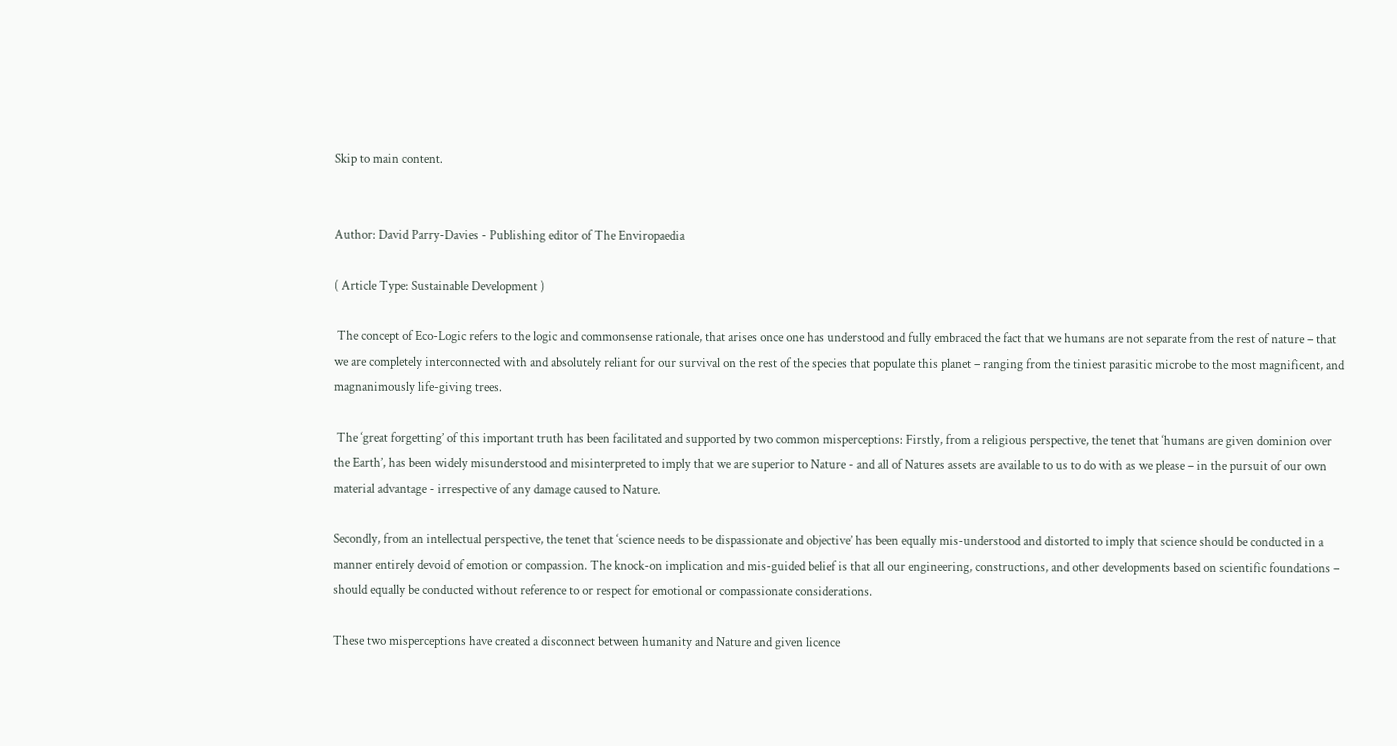Skip to main content.


Author: David Parry-Davies - Publishing editor of The Enviropaedia

( Article Type: Sustainable Development )

 The concept of Eco-Logic refers to the logic and commonsense rationale, that arises once one has understood and fully embraced the fact that we humans are not separate from the rest of nature – that we are completely interconnected with and absolutely reliant for our survival on the rest of the species that populate this planet – ranging from the tiniest parasitic microbe to the most magnificent, and magnanimously life-giving trees.

 The ‘great forgetting’ of this important truth has been facilitated and supported by two common misperceptions: Firstly, from a religious perspective, the tenet that ‘humans are given dominion over the Earth’, has been widely misunderstood and misinterpreted to imply that we are superior to Nature - and all of Natures assets are available to us to do with as we please – in the pursuit of our own material advantage - irrespective of any damage caused to Nature.

Secondly, from an intellectual perspective, the tenet that ‘science needs to be dispassionate and objective’ has been equally mis-understood and distorted to imply that science should be conducted in a manner entirely devoid of emotion or compassion. The knock-on implication and mis-guided belief is that all our engineering, constructions, and other developments based on scientific foundations – should equally be conducted without reference to or respect for emotional or compassionate considerations.

These two misperceptions have created a disconnect between humanity and Nature and given licence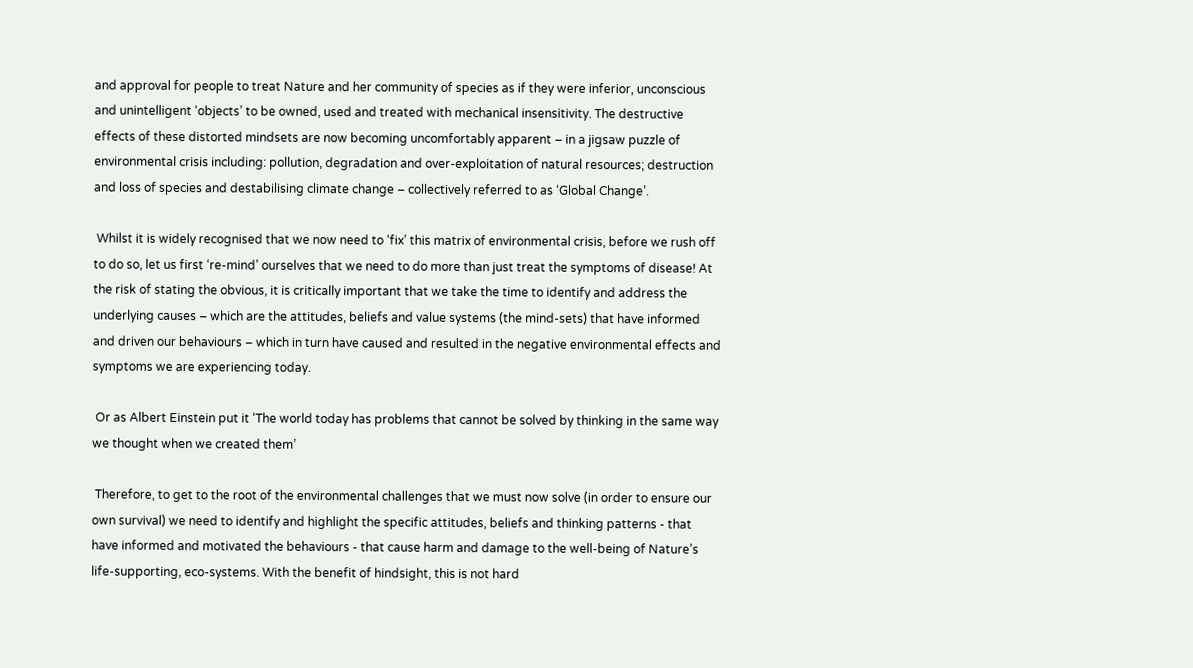and approval for people to treat Nature and her community of species as if they were inferior, unconscious and unintelligent ‘objects’ to be owned, used and treated with mechanical insensitivity. The destructive effects of these distorted mindsets are now becoming uncomfortably apparent – in a jigsaw puzzle of environmental crisis including: pollution, degradation and over-exploitation of natural resources; destruction and loss of species and destabilising climate change – collectively referred to as ‘Global Change’.

 Whilst it is widely recognised that we now need to ‘fix’ this matrix of environmental crisis, before we rush off to do so, let us first ‘re-mind’ ourselves that we need to do more than just treat the symptoms of disease! At the risk of stating the obvious, it is critically important that we take the time to identify and address the underlying causes – which are the attitudes, beliefs and value systems (the mind-sets) that have informed and driven our behaviours – which in turn have caused and resulted in the negative environmental effects and symptoms we are experiencing today.

 Or as Albert Einstein put it ‘The world today has problems that cannot be solved by thinking in the same way we thought when we created them’

 Therefore, to get to the root of the environmental challenges that we must now solve (in order to ensure our own survival) we need to identify and highlight the specific attitudes, beliefs and thinking patterns - that have informed and motivated the behaviours - that cause harm and damage to the well-being of Nature’s life-supporting, eco-systems. With the benefit of hindsight, this is not hard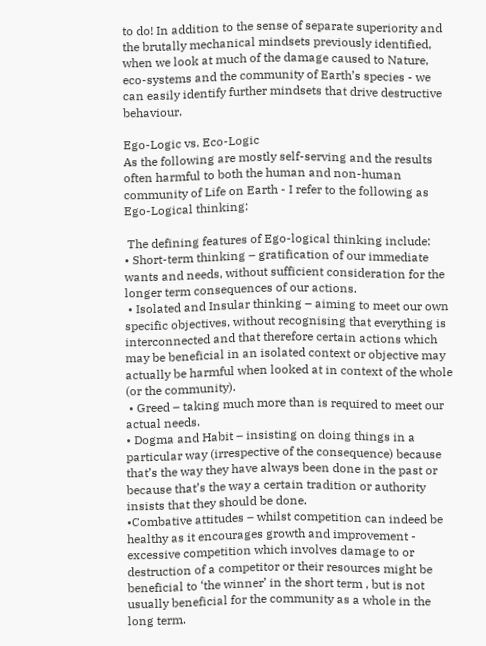to do! In addition to the sense of separate superiority and the brutally mechanical mindsets previously identified, when we look at much of the damage caused to Nature, eco-systems and the community of Earth’s species - we can easily identify further mindsets that drive destructive behaviour.

Ego-Logic vs. Eco-Logic
As the following are mostly self-serving and the results often harmful to both the human and non-human community of Life on Earth - I refer to the following as Ego-Logical thinking:

 The defining features of Ego-logical thinking include:
• Short-term thinking – gratification of our immediate wants and needs, without sufficient consideration for the longer term consequences of our actions.
 • Isolated and Insular thinking – aiming to meet our own specific objectives, without recognising that everything is interconnected and that therefore certain actions which may be beneficial in an isolated context or objective may actually be harmful when looked at in context of the whole (or the community).
 • Greed – taking much more than is required to meet our actual needs.
• Dogma and Habit – insisting on doing things in a particular way (irrespective of the consequence) because that’s the way they have always been done in the past or because that’s the way a certain tradition or authority insists that they should be done.
•Combative attitudes – whilst competition can indeed be healthy as it encourages growth and improvement - excessive competition which involves damage to or destruction of a competitor or their resources might be beneficial to ‘the winner’ in the short term , but is not usually beneficial for the community as a whole in the long term.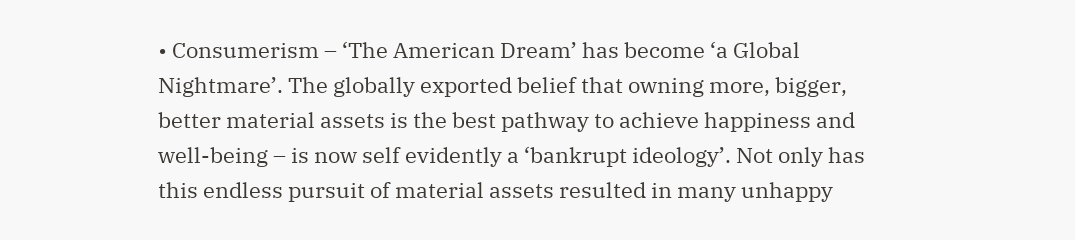• Consumerism – ‘The American Dream’ has become ‘a Global Nightmare’. The globally exported belief that owning more, bigger, better material assets is the best pathway to achieve happiness and well-being – is now self evidently a ‘bankrupt ideology’. Not only has this endless pursuit of material assets resulted in many unhappy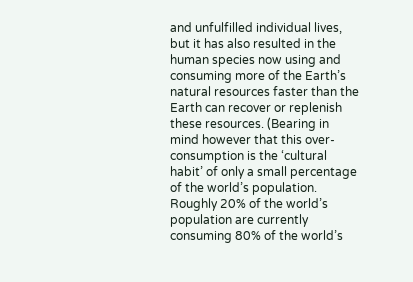and unfulfilled individual lives, but it has also resulted in the human species now using and consuming more of the Earth’s natural resources faster than the Earth can recover or replenish these resources. (Bearing in mind however that this over-consumption is the ‘cultural habit’ of only a small percentage of the world’s population. Roughly 20% of the world’s population are currently consuming 80% of the world’s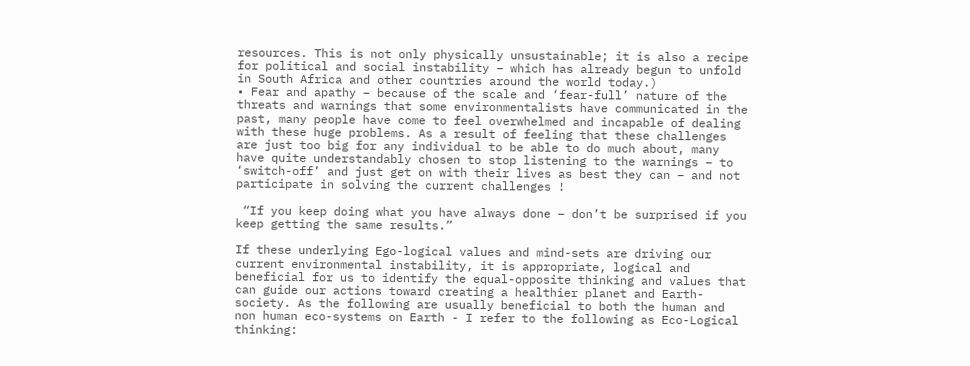resources. This is not only physically unsustainable; it is also a recipe for political and social instability – which has already begun to unfold in South Africa and other countries around the world today.)
• Fear and apathy – because of the scale and ‘fear-full’ nature of the threats and warnings that some environmentalists have communicated in the past, many people have come to feel overwhelmed and incapable of dealing with these huge problems. As a result of feeling that these challenges are just too big for any individual to be able to do much about, many have quite understandably chosen to stop listening to the warnings – to ‘switch-off’ and just get on with their lives as best they can – and not participate in solving the current challenges !

 “If you keep doing what you have always done – don’t be surprised if you keep getting the same results.”

If these underlying Ego-logical values and mind-sets are driving our current environmental instability, it is appropriate, logical and beneficial for us to identify the equal-opposite thinking and values that can guide our actions toward creating a healthier planet and Earth-society. As the following are usually beneficial to both the human and non human eco-systems on Earth - I refer to the following as Eco-Logical thinking: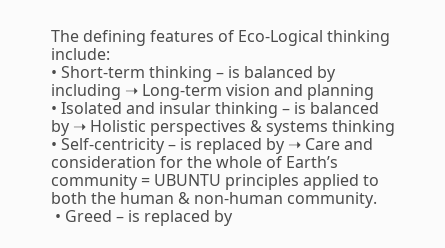The defining features of Eco-Logical thinking include:
• Short-term thinking – is balanced by including ➝ Long-term vision and planning
• Isolated and insular thinking – is balanced by ➝ Holistic perspectives & systems thinking
• Self-centricity – is replaced by ➝ Care and consideration for the whole of Earth’s community = UBUNTU principles applied to both the human & non-human community.
 • Greed – is replaced by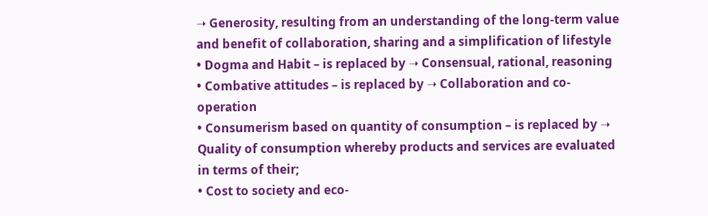➝ Generosity, resulting from an understanding of the long-term value and benefit of collaboration, sharing and a simplification of lifestyle
• Dogma and Habit – is replaced by ➝ Consensual, rational, reasoning
• Combative attitudes – is replaced by ➝ Collaboration and co-operation
• Consumerism based on quantity of consumption – is replaced by ➝ Quality of consumption whereby products and services are evaluated in terms of their;
• Cost to society and eco-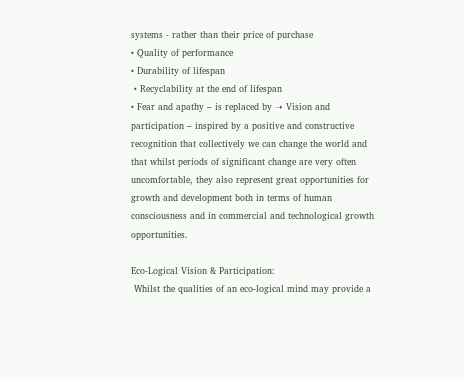systems - rather than their price of purchase
• Quality of performance
• Durability of lifespan
 • Recyclability at the end of lifespan
• Fear and apathy – is replaced by ➝ Vision and participation – inspired by a positive and constructive recognition that collectively we can change the world and that whilst periods of significant change are very often uncomfortable, they also represent great opportunities for growth and development both in terms of human consciousness and in commercial and technological growth opportunities.

Eco-Logical Vision & Participation:
 Whilst the qualities of an eco-logical mind may provide a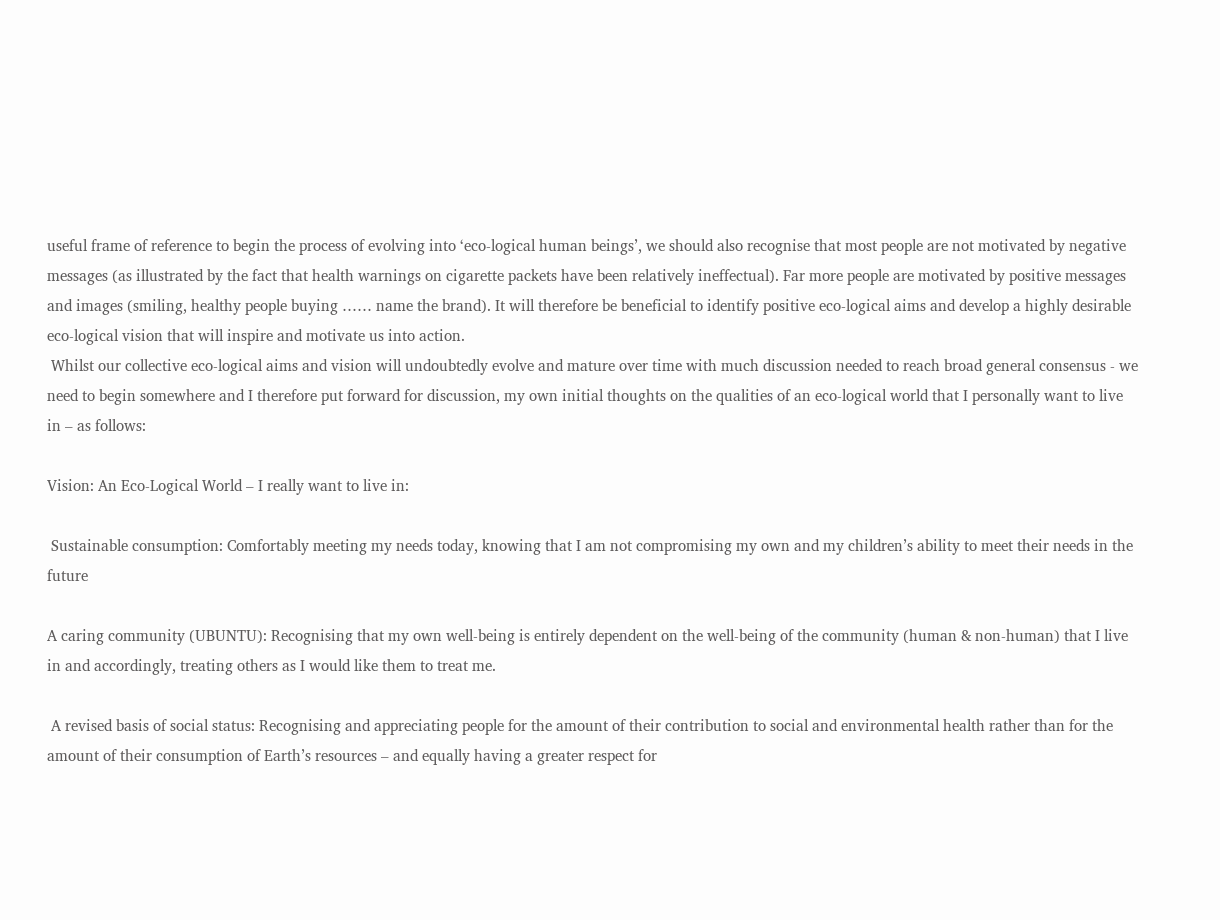useful frame of reference to begin the process of evolving into ‘eco-logical human beings’, we should also recognise that most people are not motivated by negative messages (as illustrated by the fact that health warnings on cigarette packets have been relatively ineffectual). Far more people are motivated by positive messages and images (smiling, healthy people buying …… name the brand). It will therefore be beneficial to identify positive eco-logical aims and develop a highly desirable eco-logical vision that will inspire and motivate us into action.
 Whilst our collective eco-logical aims and vision will undoubtedly evolve and mature over time with much discussion needed to reach broad general consensus - we need to begin somewhere and I therefore put forward for discussion, my own initial thoughts on the qualities of an eco-logical world that I personally want to live in – as follows:

Vision: An Eco-Logical World – I really want to live in:

 Sustainable consumption: Comfortably meeting my needs today, knowing that I am not compromising my own and my children’s ability to meet their needs in the future

A caring community (UBUNTU): Recognising that my own well-being is entirely dependent on the well-being of the community (human & non-human) that I live in and accordingly, treating others as I would like them to treat me.

 A revised basis of social status: Recognising and appreciating people for the amount of their contribution to social and environmental health rather than for the amount of their consumption of Earth’s resources – and equally having a greater respect for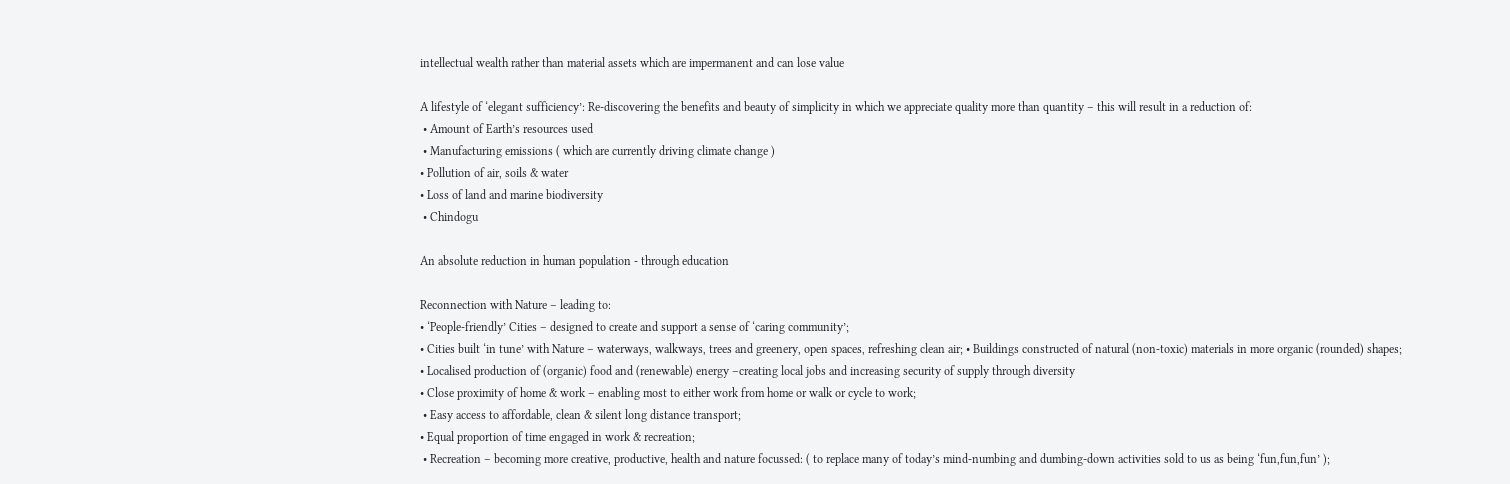intellectual wealth rather than material assets which are impermanent and can lose value

A lifestyle of ‘elegant sufficiency’: Re-discovering the benefits and beauty of simplicity in which we appreciate quality more than quantity – this will result in a reduction of:
 • Amount of Earth’s resources used
 • Manufacturing emissions ( which are currently driving climate change )
• Pollution of air, soils & water
• Loss of land and marine biodiversity
 • Chindogu

An absolute reduction in human population - through education

Reconnection with Nature – leading to:
• ‘People-friendly’ Cities – designed to create and support a sense of ‘caring community’;
• Cities built ‘in tune’ with Nature – waterways, walkways, trees and greenery, open spaces, refreshing clean air; • Buildings constructed of natural (non-toxic) materials in more organic (rounded) shapes;
• Localised production of (organic) food and (renewable) energy –creating local jobs and increasing security of supply through diversity
• Close proximity of home & work – enabling most to either work from home or walk or cycle to work;
 • Easy access to affordable, clean & silent long distance transport;
• Equal proportion of time engaged in work & recreation;
 • Recreation – becoming more creative, productive, health and nature focussed: ( to replace many of today’s mind-numbing and dumbing-down activities sold to us as being ‘fun,fun,fun’ );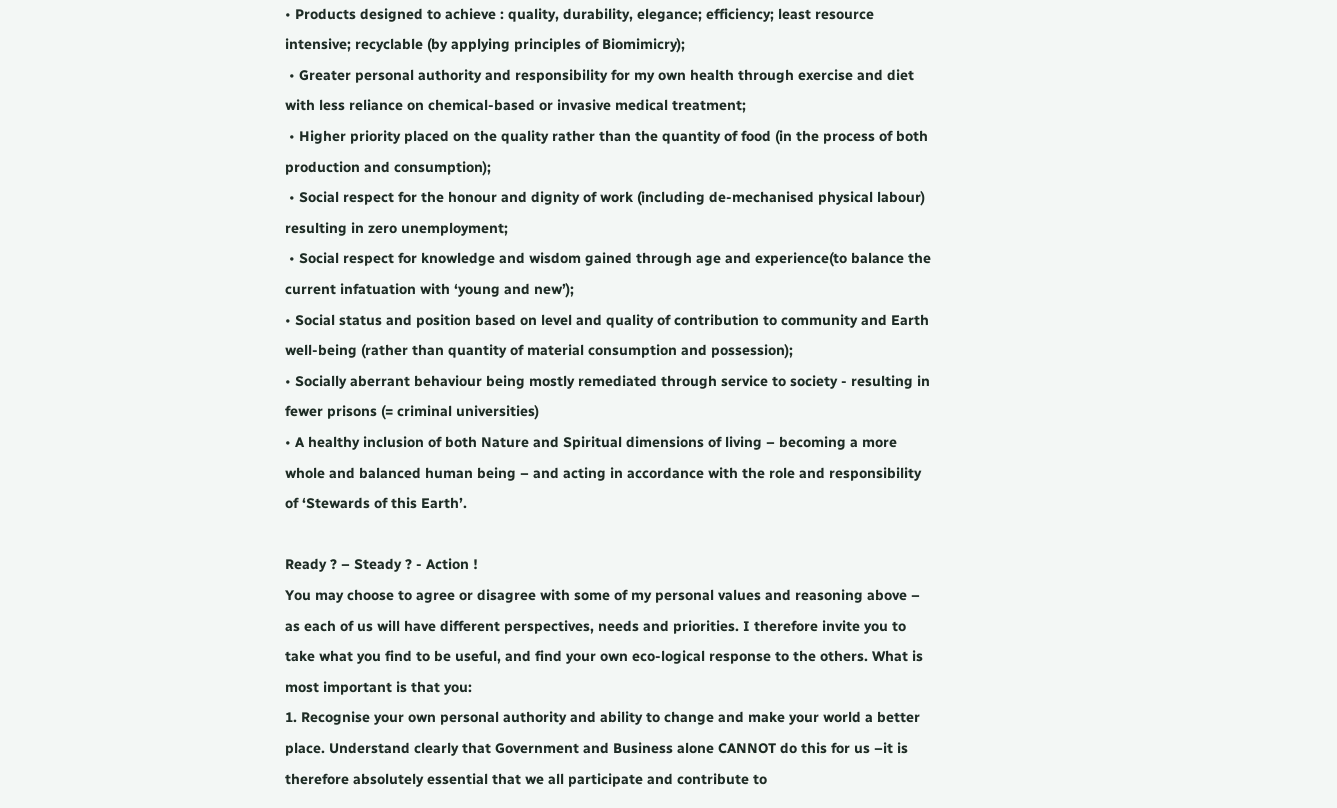• Products designed to achieve : quality, durability, elegance; efficiency; least resource intensive; recyclable (by applying principles of Biomimicry);
 • Greater personal authority and responsibility for my own health through exercise and diet with less reliance on chemical-based or invasive medical treatment;
 • Higher priority placed on the quality rather than the quantity of food (in the process of both production and consumption);
 • Social respect for the honour and dignity of work (including de-mechanised physical labour) resulting in zero unemployment;
 • Social respect for knowledge and wisdom gained through age and experience(to balance the current infatuation with ‘young and new’);
• Social status and position based on level and quality of contribution to community and Earth well-being (rather than quantity of material consumption and possession);
• Socially aberrant behaviour being mostly remediated through service to society - resulting in fewer prisons (= criminal universities)
• A healthy inclusion of both Nature and Spiritual dimensions of living – becoming a more whole and balanced human being – and acting in accordance with the role and responsibility of ‘Stewards of this Earth’.

Ready ? – Steady ? - Action !
You may choose to agree or disagree with some of my personal values and reasoning above – as each of us will have different perspectives, needs and priorities. I therefore invite you to take what you find to be useful, and find your own eco-logical response to the others. What is most important is that you:
1. Recognise your own personal authority and ability to change and make your world a better place. Understand clearly that Government and Business alone CANNOT do this for us –it is therefore absolutely essential that we all participate and contribute to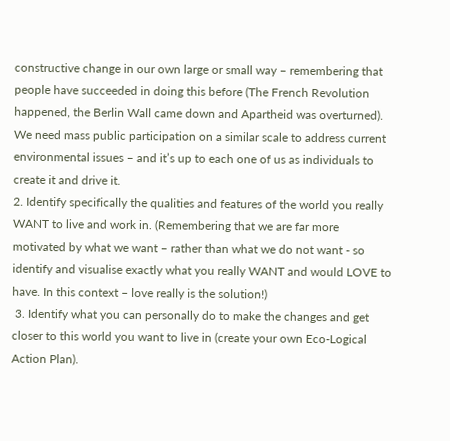constructive change in our own large or small way – remembering that people have succeeded in doing this before (The French Revolution happened, the Berlin Wall came down and Apartheid was overturned). We need mass public participation on a similar scale to address current environmental issues – and it’s up to each one of us as individuals to create it and drive it.
2. Identify specifically the qualities and features of the world you really WANT to live and work in. (Remembering that we are far more motivated by what we want – rather than what we do not want - so identify and visualise exactly what you really WANT and would LOVE to have. In this context – love really is the solution!)
 3. Identify what you can personally do to make the changes and get closer to this world you want to live in (create your own Eco-Logical Action Plan).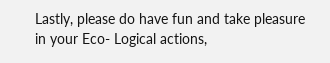Lastly, please do have fun and take pleasure in your Eco- Logical actions,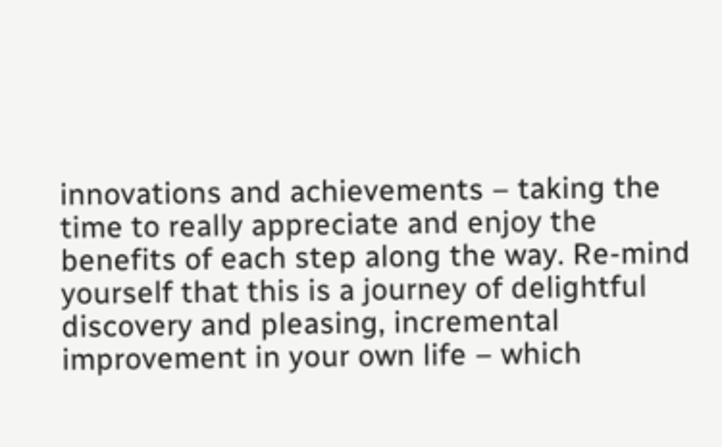innovations and achievements – taking the time to really appreciate and enjoy the benefits of each step along the way. Re-mind yourself that this is a journey of delightful discovery and pleasing, incremental improvement in your own life – which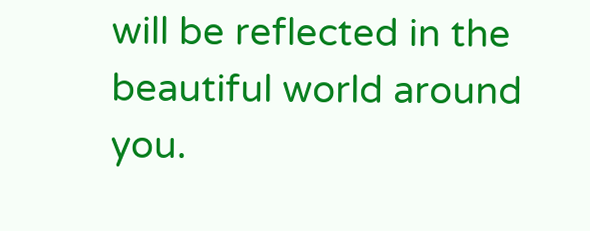will be reflected in the beautiful world around you.